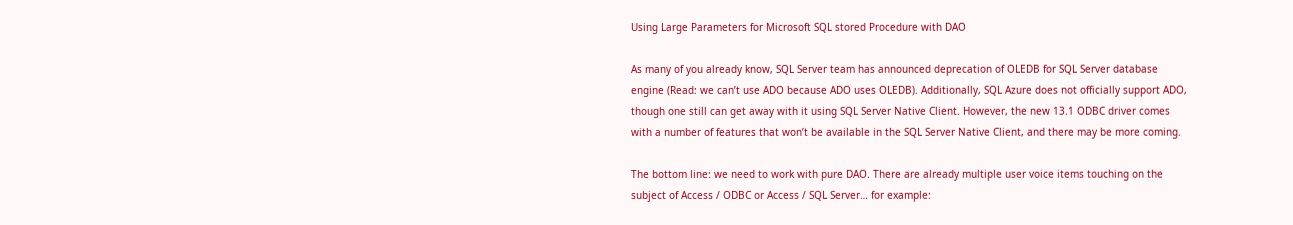Using Large Parameters for Microsoft SQL stored Procedure with DAO

As many of you already know, SQL Server team has announced deprecation of OLEDB for SQL Server database engine (Read: we can’t use ADO because ADO uses OLEDB). Additionally, SQL Azure does not officially support ADO, though one still can get away with it using SQL Server Native Client. However, the new 13.1 ODBC driver comes with a number of features that won’t be available in the SQL Server Native Client, and there may be more coming.

The bottom line: we need to work with pure DAO. There are already multiple user voice items touching on the subject of Access / ODBC or Access / SQL Server… for example: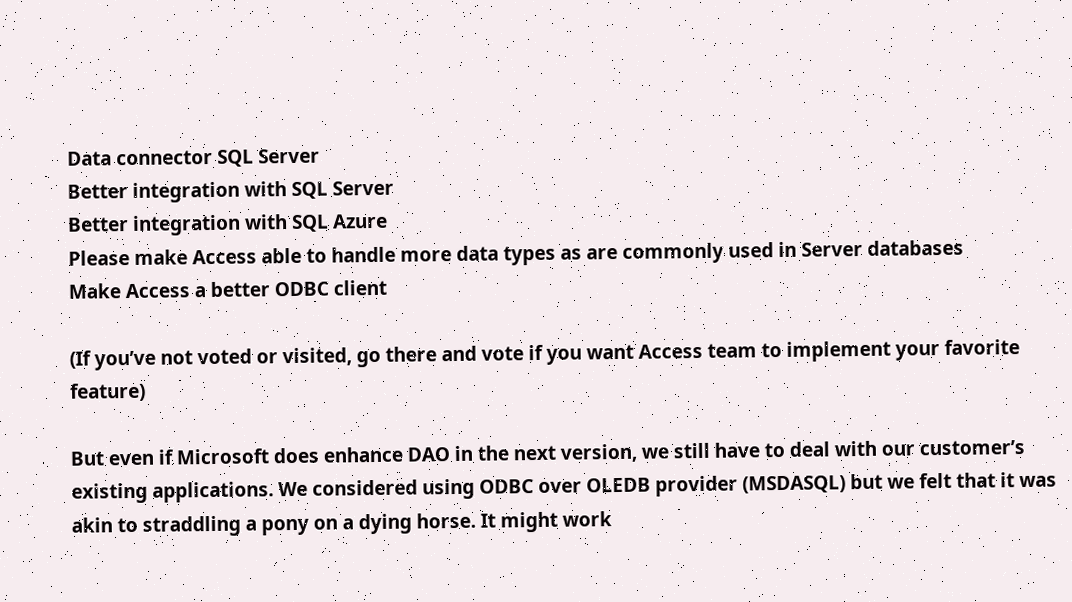Data connector SQL Server
Better integration with SQL Server
Better integration with SQL Azure
Please make Access able to handle more data types as are commonly used in Server databases
Make Access a better ODBC client

(If you’ve not voted or visited, go there and vote if you want Access team to implement your favorite feature)

But even if Microsoft does enhance DAO in the next version, we still have to deal with our customer’s existing applications. We considered using ODBC over OLEDB provider (MSDASQL) but we felt that it was akin to straddling a pony on a dying horse. It might work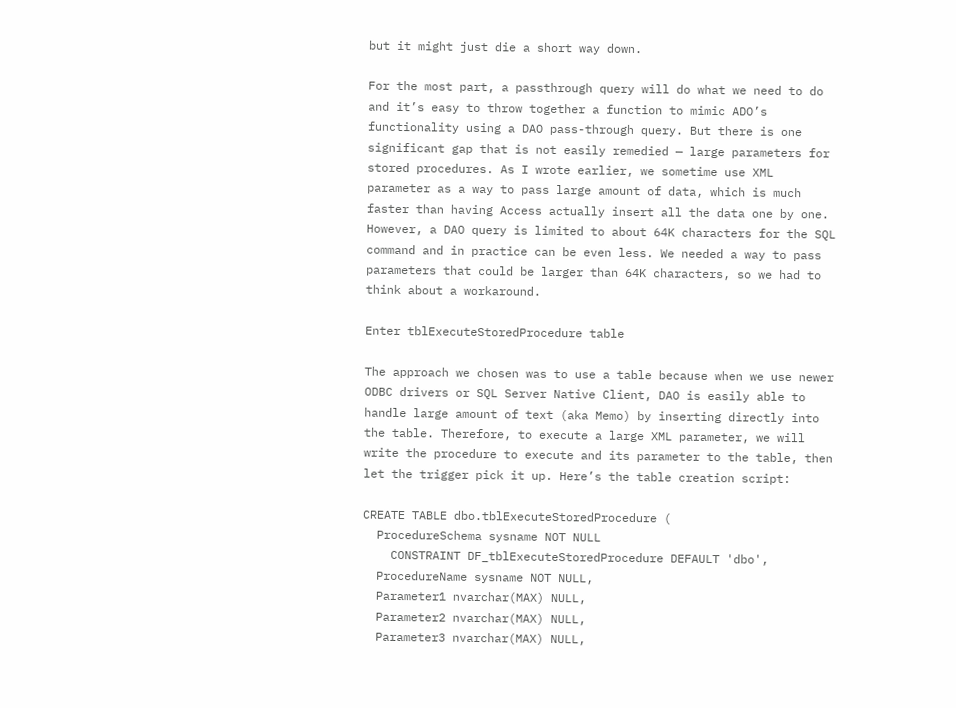but it might just die a short way down.

For the most part, a passthrough query will do what we need to do and it’s easy to throw together a function to mimic ADO’s functionality using a DAO pass-through query. But there is one significant gap that is not easily remedied — large parameters for stored procedures. As I wrote earlier, we sometime use XML parameter as a way to pass large amount of data, which is much faster than having Access actually insert all the data one by one. However, a DAO query is limited to about 64K characters for the SQL command and in practice can be even less. We needed a way to pass parameters that could be larger than 64K characters, so we had to think about a workaround.

Enter tblExecuteStoredProcedure table

The approach we chosen was to use a table because when we use newer ODBC drivers or SQL Server Native Client, DAO is easily able to handle large amount of text (aka Memo) by inserting directly into the table. Therefore, to execute a large XML parameter, we will write the procedure to execute and its parameter to the table, then let the trigger pick it up. Here’s the table creation script:

CREATE TABLE dbo.tblExecuteStoredProcedure (
  ProcedureSchema sysname NOT NULL
    CONSTRAINT DF_tblExecuteStoredProcedure DEFAULT 'dbo',
  ProcedureName sysname NOT NULL,
  Parameter1 nvarchar(MAX) NULL,
  Parameter2 nvarchar(MAX) NULL,
  Parameter3 nvarchar(MAX) NULL,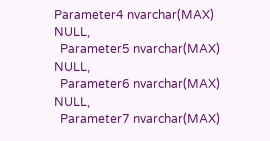Parameter4 nvarchar(MAX) NULL,
  Parameter5 nvarchar(MAX) NULL,
  Parameter6 nvarchar(MAX) NULL,
  Parameter7 nvarchar(MAX)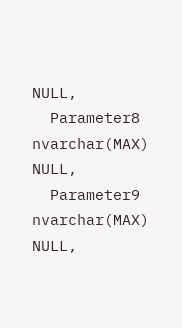NULL,
  Parameter8 nvarchar(MAX) NULL,
  Parameter9 nvarchar(MAX) NULL,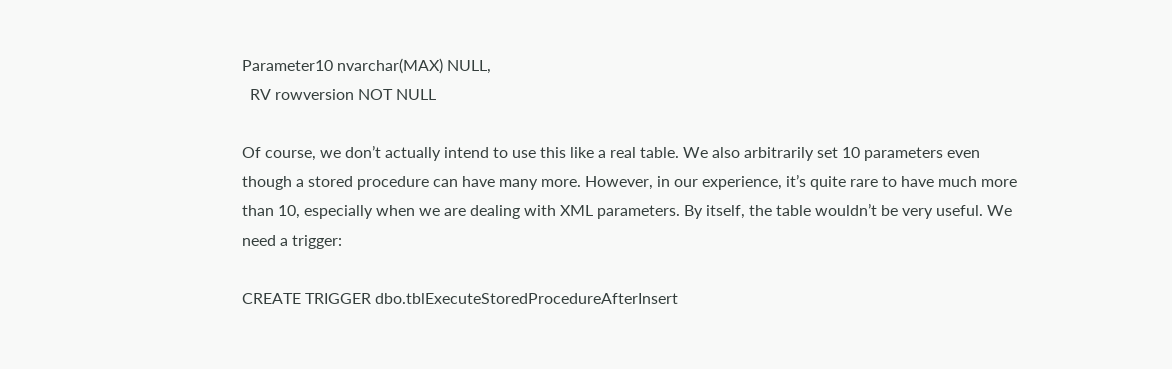Parameter10 nvarchar(MAX) NULL,
  RV rowversion NOT NULL

Of course, we don’t actually intend to use this like a real table. We also arbitrarily set 10 parameters even though a stored procedure can have many more. However, in our experience, it’s quite rare to have much more than 10, especially when we are dealing with XML parameters. By itself, the table wouldn’t be very useful. We need a trigger:

CREATE TRIGGER dbo.tblExecuteStoredProcedureAfterInsert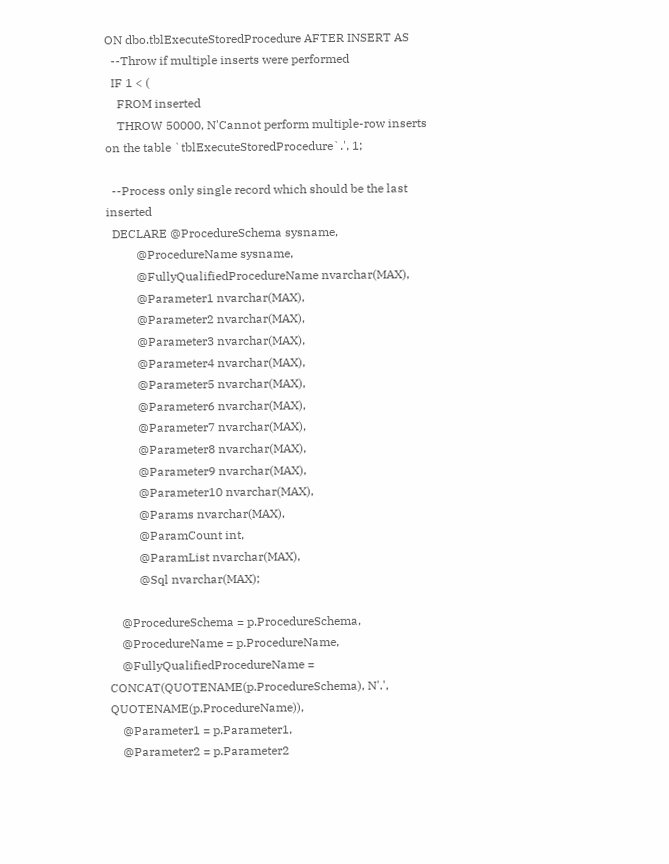ON dbo.tblExecuteStoredProcedure AFTER INSERT AS
  --Throw if multiple inserts were performed
  IF 1 < (
    FROM inserted
    THROW 50000, N'Cannot perform multiple-row inserts on the table `tblExecuteStoredProcedure`.', 1;

  --Process only single record which should be the last inserted
  DECLARE @ProcedureSchema sysname,
          @ProcedureName sysname,
          @FullyQualifiedProcedureName nvarchar(MAX),
          @Parameter1 nvarchar(MAX),
          @Parameter2 nvarchar(MAX),
          @Parameter3 nvarchar(MAX),
          @Parameter4 nvarchar(MAX),
          @Parameter5 nvarchar(MAX),
          @Parameter6 nvarchar(MAX),
          @Parameter7 nvarchar(MAX),
          @Parameter8 nvarchar(MAX),
          @Parameter9 nvarchar(MAX),
          @Parameter10 nvarchar(MAX),
          @Params nvarchar(MAX),
          @ParamCount int,
          @ParamList nvarchar(MAX),
          @Sql nvarchar(MAX);

    @ProcedureSchema = p.ProcedureSchema,
    @ProcedureName = p.ProcedureName,
    @FullyQualifiedProcedureName = CONCAT(QUOTENAME(p.ProcedureSchema), N'.', QUOTENAME(p.ProcedureName)),
    @Parameter1 = p.Parameter1,
    @Parameter2 = p.Parameter2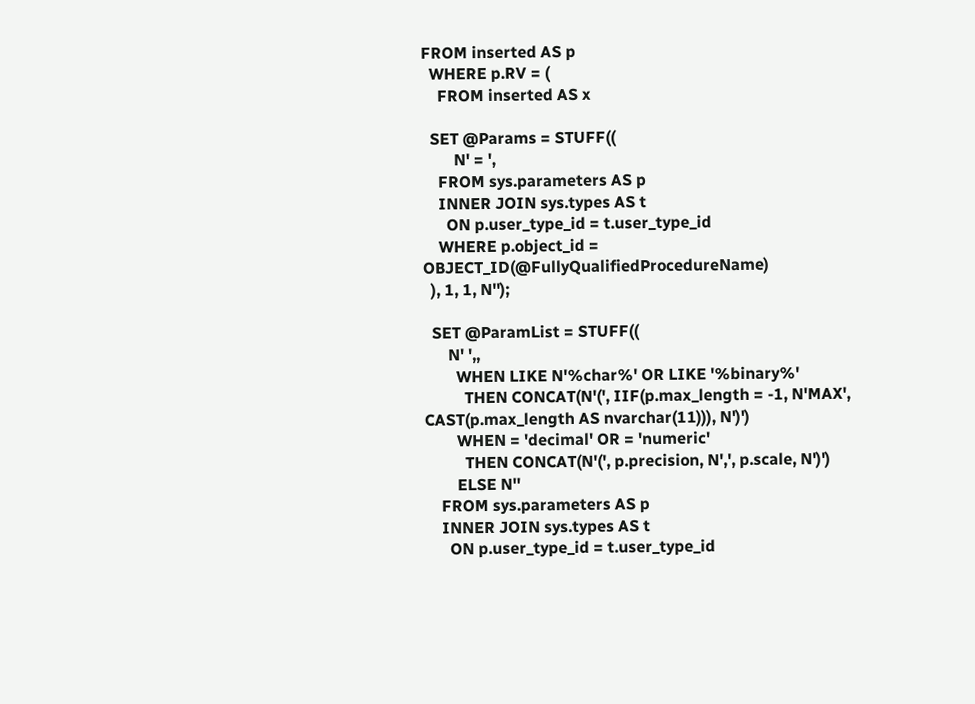FROM inserted AS p
  WHERE p.RV = (
    FROM inserted AS x

  SET @Params = STUFF((
        N' = ',
    FROM sys.parameters AS p
    INNER JOIN sys.types AS t
      ON p.user_type_id = t.user_type_id
    WHERE p.object_id = OBJECT_ID(@FullyQualifiedProcedureName)
  ), 1, 1, N'');

  SET @ParamList = STUFF((
      N' ',,
        WHEN LIKE N'%char%' OR LIKE '%binary%'
          THEN CONCAT(N'(', IIF(p.max_length = -1, N'MAX', CAST(p.max_length AS nvarchar(11))), N')')
        WHEN = 'decimal' OR = 'numeric'
          THEN CONCAT(N'(', p.precision, N',', p.scale, N')')
        ELSE N''
    FROM sys.parameters AS p
    INNER JOIN sys.types AS t
      ON p.user_type_id = t.user_type_id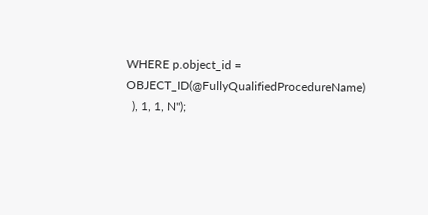WHERE p.object_id = OBJECT_ID(@FullyQualifiedProcedureName)
  ), 1, 1, N'');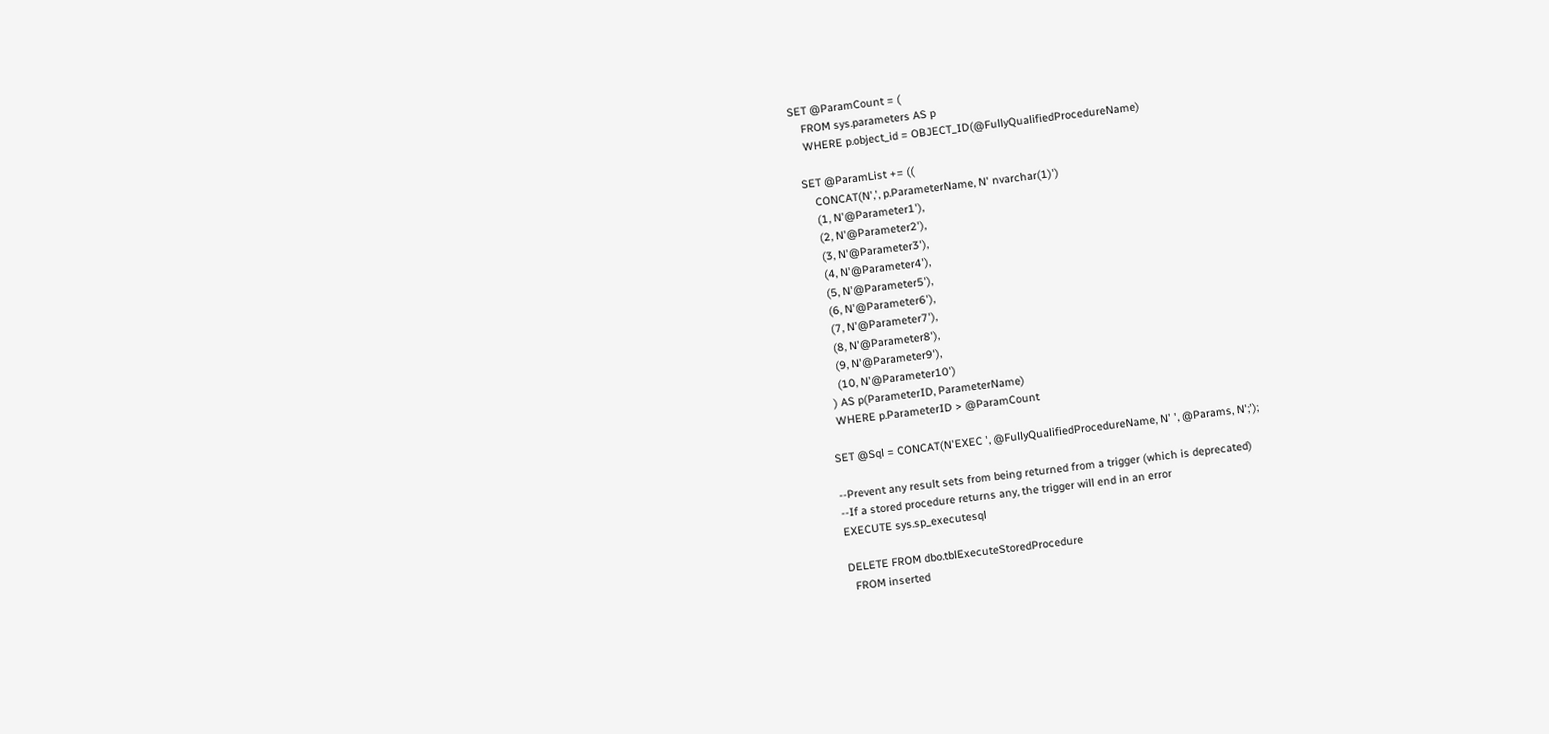SET @ParamCount = (
    FROM sys.parameters AS p
    WHERE p.object_id = OBJECT_ID(@FullyQualifiedProcedureName)

  SET @ParamList += ((
      CONCAT(N',', p.ParameterName, N' nvarchar(1)')
      (1, N'@Parameter1'),
      (2, N'@Parameter2'),
      (3, N'@Parameter3'),
      (4, N'@Parameter4'),
      (5, N'@Parameter5'),
      (6, N'@Parameter6'),
      (7, N'@Parameter7'),
      (8, N'@Parameter8'),
      (9, N'@Parameter9'),
      (10, N'@Parameter10')
    ) AS p(ParameterID, ParameterName)
    WHERE p.ParameterID > @ParamCount

  SET @Sql = CONCAT(N'EXEC ', @FullyQualifiedProcedureName, N' ', @Params, N';');

  --Prevent any result sets from being returned from a trigger (which is deprecated)
  --If a stored procedure returns any, the trigger will end in an error
  EXECUTE sys.sp_executesql

  DELETE FROM dbo.tblExecuteStoredProcedure
    FROM inserted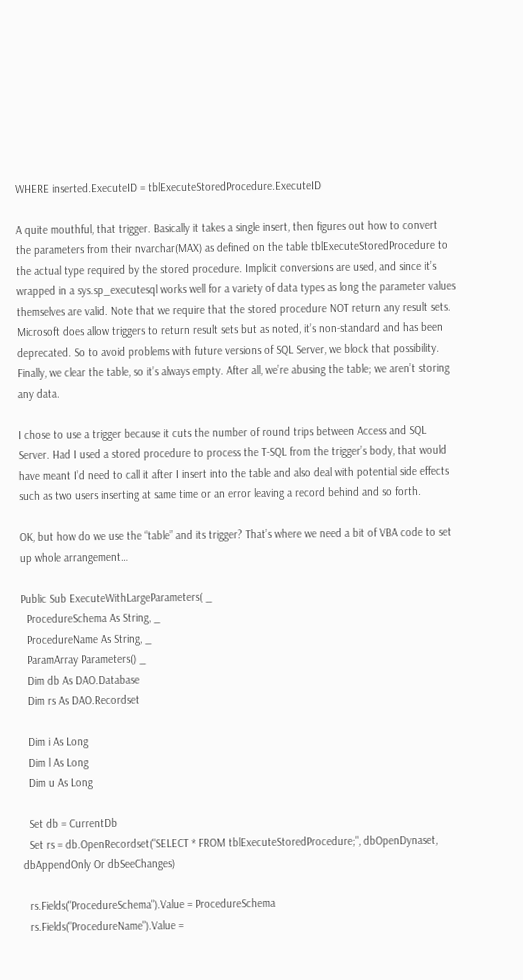WHERE inserted.ExecuteID = tblExecuteStoredProcedure.ExecuteID

A quite mouthful, that trigger. Basically it takes a single insert, then figures out how to convert the parameters from their nvarchar(MAX) as defined on the table tblExecuteStoredProcedure to the actual type required by the stored procedure. Implicit conversions are used, and since it’s wrapped in a sys.sp_executesql works well for a variety of data types as long the parameter values themselves are valid. Note that we require that the stored procedure NOT return any result sets. Microsoft does allow triggers to return result sets but as noted, it’s non-standard and has been deprecated. So to avoid problems with future versions of SQL Server, we block that possibility. Finally, we clear the table, so it’s always empty. After all, we’re abusing the table; we aren’t storing any data.

I chose to use a trigger because it cuts the number of round trips between Access and SQL Server. Had I used a stored procedure to process the T-SQL from the trigger’s body, that would have meant I’d need to call it after I insert into the table and also deal with potential side effects such as two users inserting at same time or an error leaving a record behind and so forth.

OK, but how do we use the “table” and its trigger? That’s where we need a bit of VBA code to set up whole arrangement…

Public Sub ExecuteWithLargeParameters( _
  ProcedureSchema As String, _
  ProcedureName As String, _
  ParamArray Parameters() _
  Dim db As DAO.Database
  Dim rs As DAO.Recordset

  Dim i As Long
  Dim l As Long
  Dim u As Long

  Set db = CurrentDb
  Set rs = db.OpenRecordset("SELECT * FROM tblExecuteStoredProcedure;", dbOpenDynaset, dbAppendOnly Or dbSeeChanges)

  rs.Fields("ProcedureSchema").Value = ProcedureSchema
  rs.Fields("ProcedureName").Value =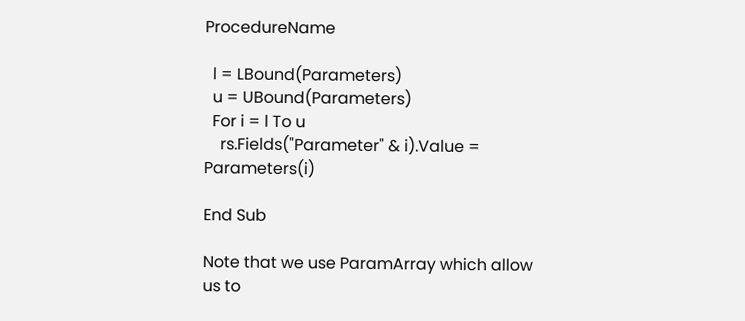ProcedureName

  l = LBound(Parameters)
  u = UBound(Parameters)
  For i = l To u
    rs.Fields("Parameter" & i).Value = Parameters(i)

End Sub

Note that we use ParamArray which allow us to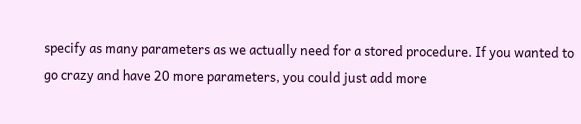specify as many parameters as we actually need for a stored procedure. If you wanted to go crazy and have 20 more parameters, you could just add more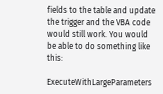fields to the table and update the trigger and the VBA code would still work. You would be able to do something like this:

ExecuteWithLargeParameters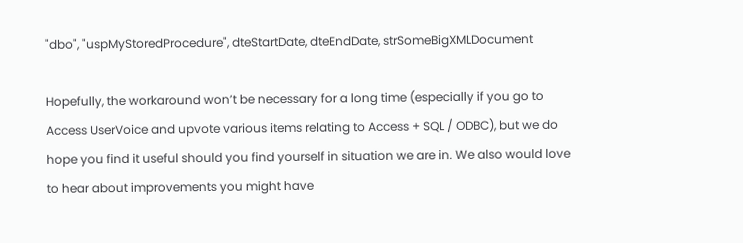"dbo", "uspMyStoredProcedure", dteStartDate, dteEndDate, strSomeBigXMLDocument

Hopefully, the workaround won’t be necessary for a long time (especially if you go to Access UserVoice and upvote various items relating to Access + SQL / ODBC), but we do hope you find it useful should you find yourself in situation we are in. We also would love to hear about improvements you might have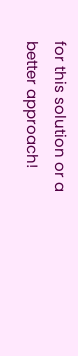for this solution or a better approach!